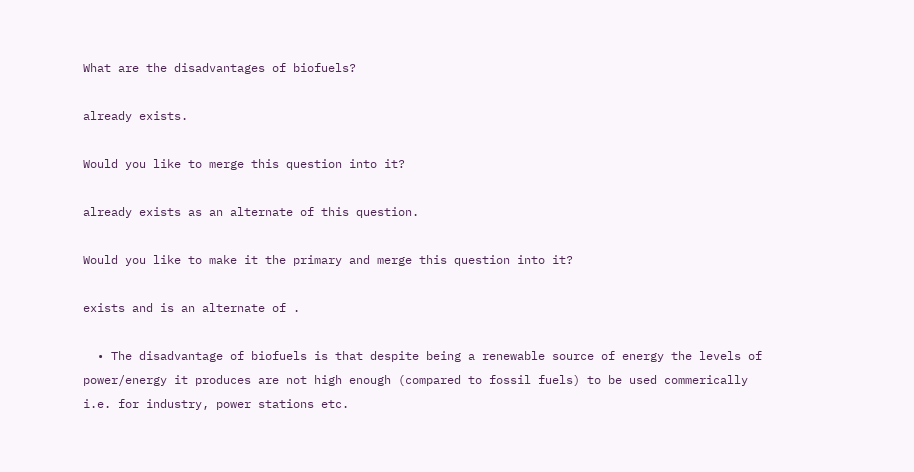What are the disadvantages of biofuels?

already exists.

Would you like to merge this question into it?

already exists as an alternate of this question.

Would you like to make it the primary and merge this question into it?

exists and is an alternate of .

  • The disadvantage of biofuels is that despite being a renewable source of energy the levels of power/energy it produces are not high enough (compared to fossil fuels) to be used commerically i.e. for industry, power stations etc.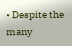• Despite the many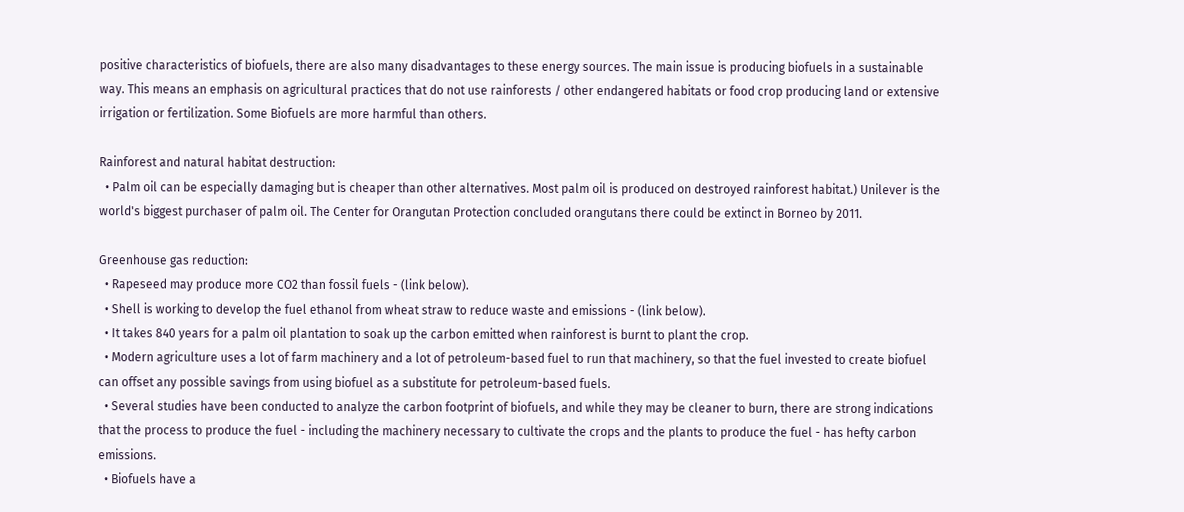positive characteristics of biofuels, there are also many disadvantages to these energy sources. The main issue is producing biofuels in a sustainable way. This means an emphasis on agricultural practices that do not use rainforests / other endangered habitats or food crop producing land or extensive irrigation or fertilization. Some Biofuels are more harmful than others.

Rainforest and natural habitat destruction:
  • Palm oil can be especially damaging but is cheaper than other alternatives. Most palm oil is produced on destroyed rainforest habitat.) Unilever is the world's biggest purchaser of palm oil. The Center for Orangutan Protection concluded orangutans there could be extinct in Borneo by 2011.

Greenhouse gas reduction:
  • Rapeseed may produce more CO2 than fossil fuels - (link below).
  • Shell is working to develop the fuel ethanol from wheat straw to reduce waste and emissions - (link below).
  • It takes 840 years for a palm oil plantation to soak up the carbon emitted when rainforest is burnt to plant the crop.
  • Modern agriculture uses a lot of farm machinery and a lot of petroleum-based fuel to run that machinery, so that the fuel invested to create biofuel can offset any possible savings from using biofuel as a substitute for petroleum-based fuels.
  • Several studies have been conducted to analyze the carbon footprint of biofuels, and while they may be cleaner to burn, there are strong indications that the process to produce the fuel - including the machinery necessary to cultivate the crops and the plants to produce the fuel - has hefty carbon emissions.
  • Biofuels have a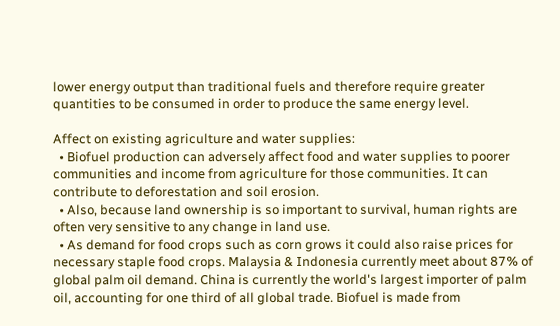lower energy output than traditional fuels and therefore require greater quantities to be consumed in order to produce the same energy level.

Affect on existing agriculture and water supplies:
  • Biofuel production can adversely affect food and water supplies to poorer communities and income from agriculture for those communities. It can contribute to deforestation and soil erosion.
  • Also, because land ownership is so important to survival, human rights are often very sensitive to any change in land use.
  • As demand for food crops such as corn grows it could also raise prices for necessary staple food crops. Malaysia & Indonesia currently meet about 87% of global palm oil demand. China is currently the world's largest importer of palm oil, accounting for one third of all global trade. Biofuel is made from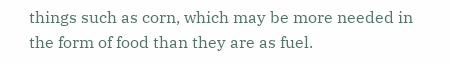things such as corn, which may be more needed in the form of food than they are as fuel.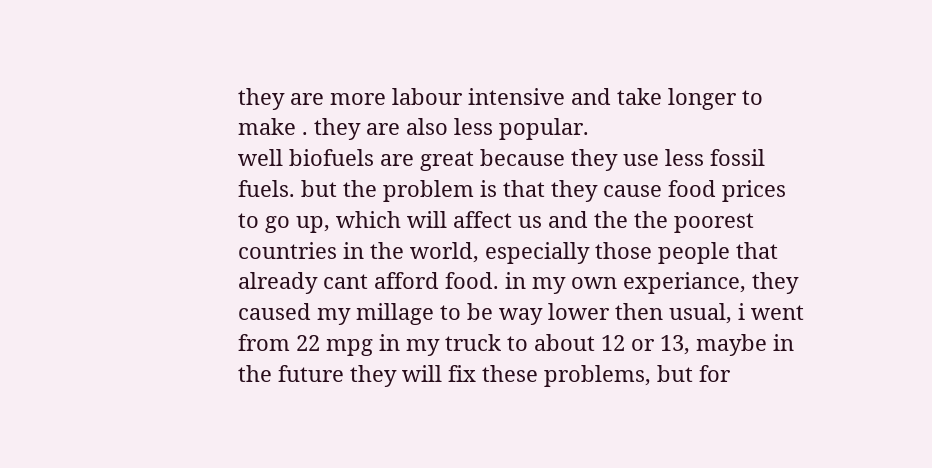they are more labour intensive and take longer to make . they are also less popular.
well biofuels are great because they use less fossil fuels. but the problem is that they cause food prices to go up, which will affect us and the the poorest countries in the world, especially those people that already cant afford food. in my own experiance, they caused my millage to be way lower then usual, i went from 22 mpg in my truck to about 12 or 13, maybe in the future they will fix these problems, but for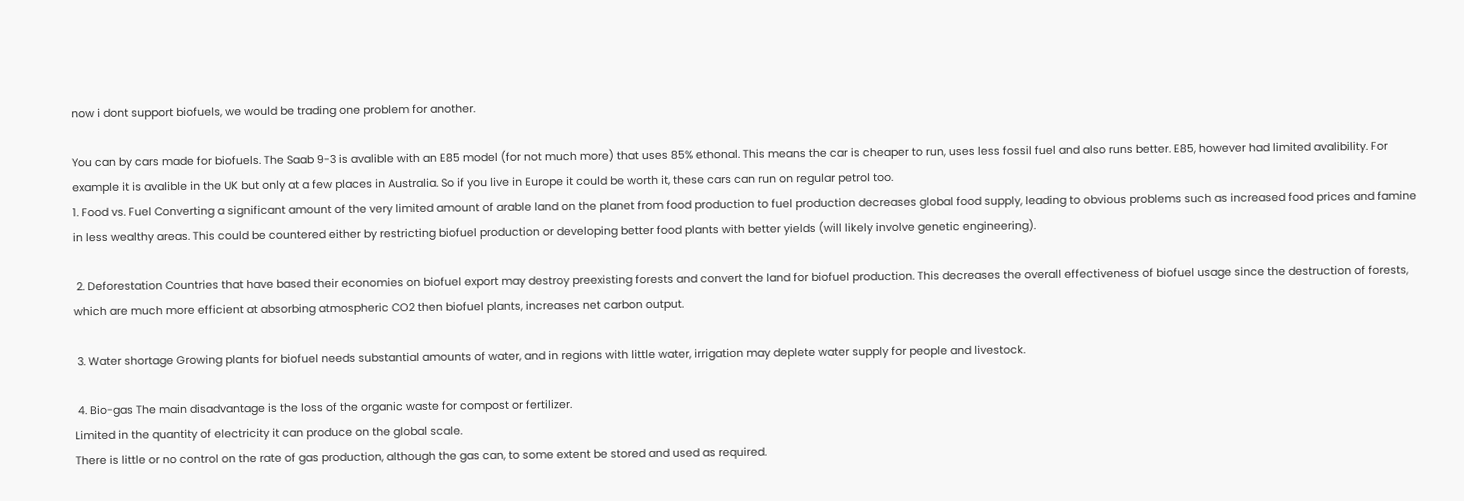now i dont support biofuels, we would be trading one problem for another.

You can by cars made for biofuels. The Saab 9-3 is avalible with an E85 model (for not much more) that uses 85% ethonal. This means the car is cheaper to run, uses less fossil fuel and also runs better. E85, however had limited avalibility. For example it is avalible in the UK but only at a few places in Australia. So if you live in Europe it could be worth it, these cars can run on regular petrol too.
1. Food vs. Fuel Converting a significant amount of the very limited amount of arable land on the planet from food production to fuel production decreases global food supply, leading to obvious problems such as increased food prices and famine in less wealthy areas. This could be countered either by restricting biofuel production or developing better food plants with better yields (will likely involve genetic engineering).

 2. Deforestation Countries that have based their economies on biofuel export may destroy preexisting forests and convert the land for biofuel production. This decreases the overall effectiveness of biofuel usage since the destruction of forests, which are much more efficient at absorbing atmospheric CO2 then biofuel plants, increases net carbon output.

 3. Water shortage Growing plants for biofuel needs substantial amounts of water, and in regions with little water, irrigation may deplete water supply for people and livestock.

 4. Bio-gas The main disadvantage is the loss of the organic waste for compost or fertilizer.
Limited in the quantity of electricity it can produce on the global scale.
There is little or no control on the rate of gas production, although the gas can, to some extent be stored and used as required.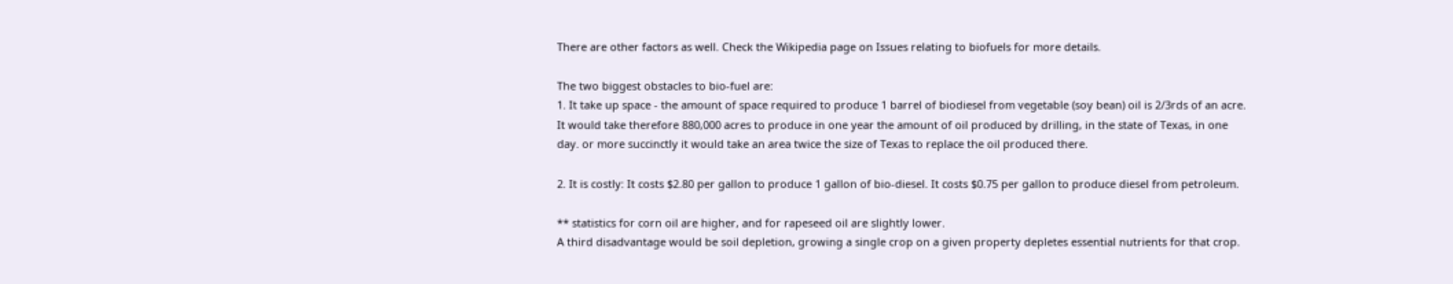There are other factors as well. Check the Wikipedia page on Issues relating to biofuels for more details.

The two biggest obstacles to bio-fuel are:
1. It take up space - the amount of space required to produce 1 barrel of biodiesel from vegetable (soy bean) oil is 2/3rds of an acre. It would take therefore 880,000 acres to produce in one year the amount of oil produced by drilling, in the state of Texas, in one day. or more succinctly it would take an area twice the size of Texas to replace the oil produced there.

2. It is costly: It costs $2.80 per gallon to produce 1 gallon of bio-diesel. It costs $0.75 per gallon to produce diesel from petroleum.

** statistics for corn oil are higher, and for rapeseed oil are slightly lower.
A third disadvantage would be soil depletion, growing a single crop on a given property depletes essential nutrients for that crop.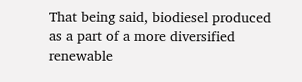That being said, biodiesel produced as a part of a more diversified renewable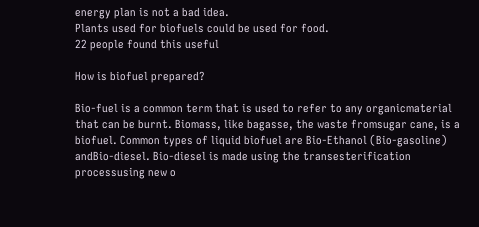energy plan is not a bad idea.
Plants used for biofuels could be used for food.
22 people found this useful

How is biofuel prepared?

Bio-fuel is a common term that is used to refer to any organicmaterial that can be burnt. Biomass, like bagasse, the waste fromsugar cane, is a biofuel. Common types of liquid biofuel are Bio-Ethanol (Bio-gasoline) andBio-diesel. Bio-diesel is made using the transesterification processusing new o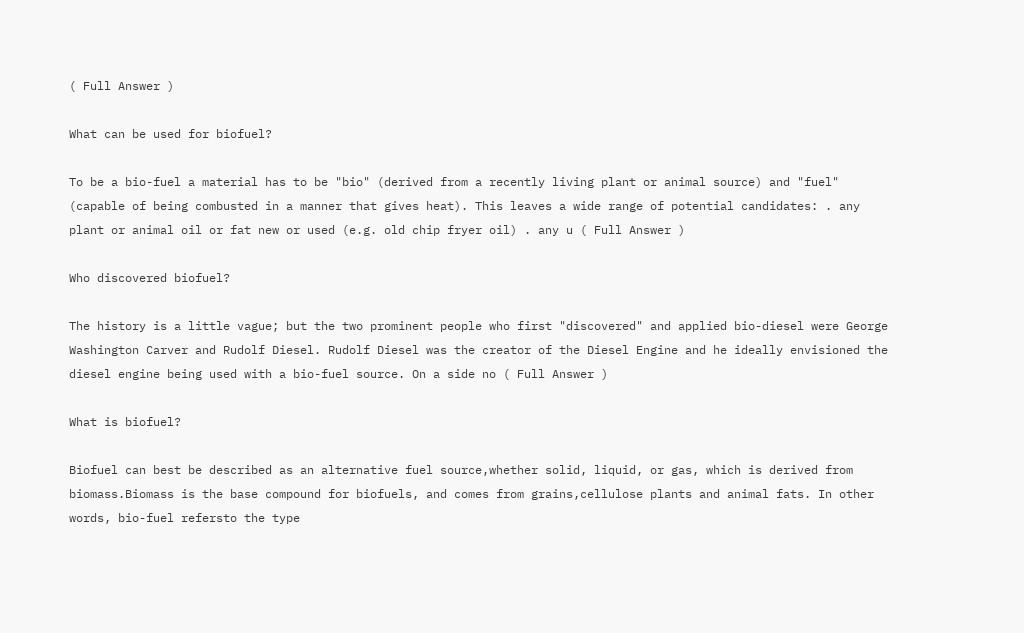( Full Answer )

What can be used for biofuel?

To be a bio-fuel a material has to be "bio" (derived from a recently living plant or animal source) and "fuel" (capable of being combusted in a manner that gives heat). This leaves a wide range of potential candidates: . any plant or animal oil or fat new or used (e.g. old chip fryer oil) . any u ( Full Answer )

Who discovered biofuel?

The history is a little vague; but the two prominent people who first "discovered" and applied bio-diesel were George Washington Carver and Rudolf Diesel. Rudolf Diesel was the creator of the Diesel Engine and he ideally envisioned the diesel engine being used with a bio-fuel source. On a side no ( Full Answer )

What is biofuel?

Biofuel can best be described as an alternative fuel source,whether solid, liquid, or gas, which is derived from biomass.Biomass is the base compound for biofuels, and comes from grains,cellulose plants and animal fats. In other words, bio-fuel refersto the type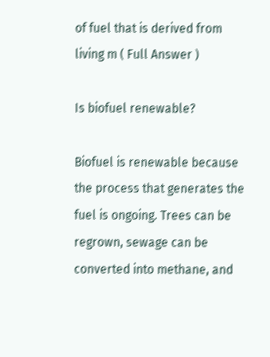of fuel that is derived from living m ( Full Answer )

Is biofuel renewable?

Biofuel is renewable because the process that generates the fuel is ongoing. Trees can be regrown, sewage can be converted into methane, and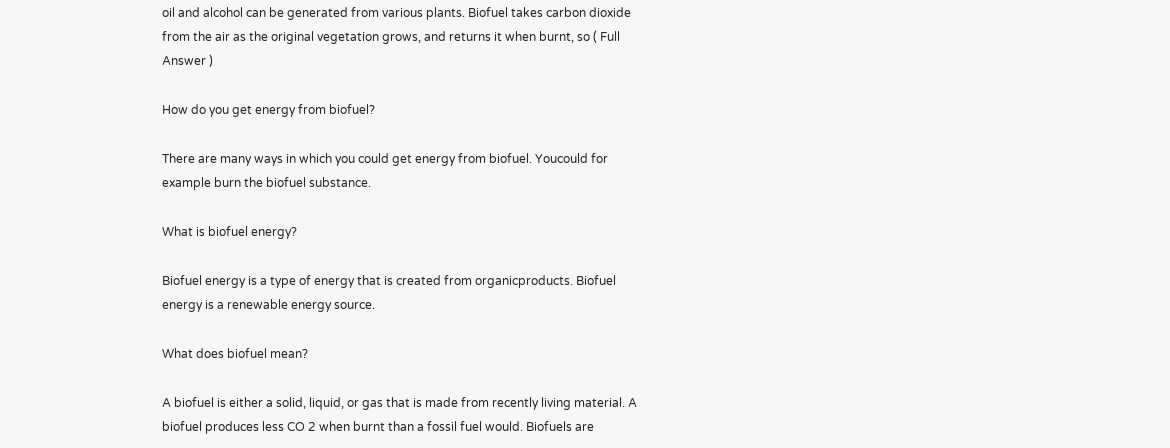oil and alcohol can be generated from various plants. Biofuel takes carbon dioxide from the air as the original vegetation grows, and returns it when burnt, so ( Full Answer )

How do you get energy from biofuel?

There are many ways in which you could get energy from biofuel. Youcould for example burn the biofuel substance.

What is biofuel energy?

Biofuel energy is a type of energy that is created from organicproducts. Biofuel energy is a renewable energy source.

What does biofuel mean?

A biofuel is either a solid, liquid, or gas that is made from recently living material. A biofuel produces less CO 2 when burnt than a fossil fuel would. Biofuels are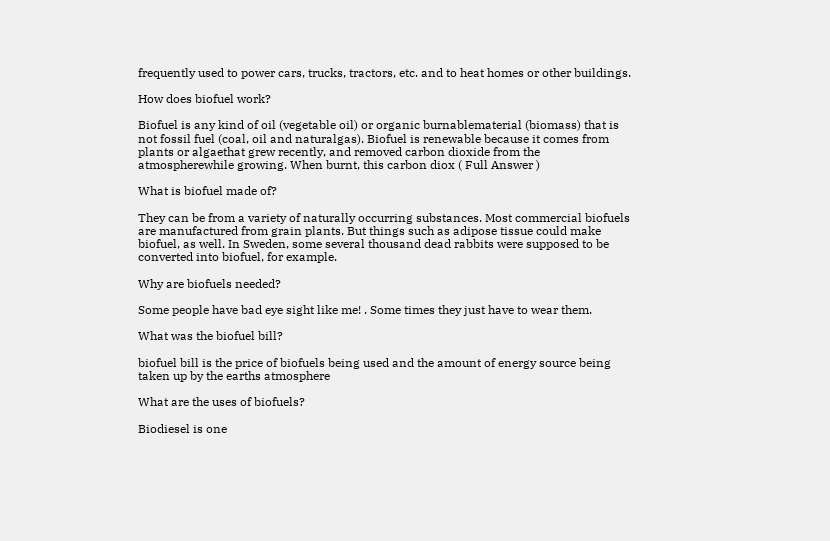frequently used to power cars, trucks, tractors, etc. and to heat homes or other buildings.

How does biofuel work?

Biofuel is any kind of oil (vegetable oil) or organic burnablematerial (biomass) that is not fossil fuel (coal, oil and naturalgas). Biofuel is renewable because it comes from plants or algaethat grew recently, and removed carbon dioxide from the atmospherewhile growing. When burnt, this carbon diox ( Full Answer )

What is biofuel made of?

They can be from a variety of naturally occurring substances. Most commercial biofuels are manufactured from grain plants. But things such as adipose tissue could make biofuel, as well. In Sweden, some several thousand dead rabbits were supposed to be converted into biofuel, for example.

Why are biofuels needed?

Some people have bad eye sight like me! . Some times they just have to wear them.

What was the biofuel bill?

biofuel bill is the price of biofuels being used and the amount of energy source being taken up by the earths atmosphere

What are the uses of biofuels?

Biodiesel is one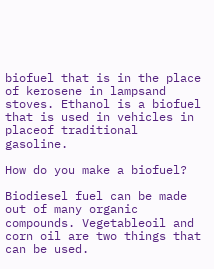biofuel that is in the place of kerosene in lampsand stoves. Ethanol is a biofuel that is used in vehicles in placeof traditional gasoline.

How do you make a biofuel?

Biodiesel fuel can be made out of many organic compounds. Vegetableoil and corn oil are two things that can be used.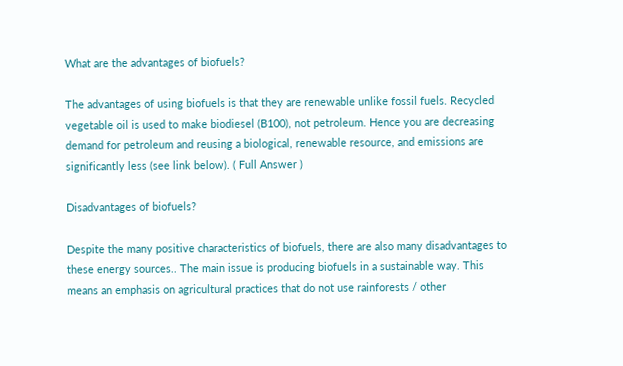What are the advantages of biofuels?

The advantages of using biofuels is that they are renewable unlike fossil fuels. Recycled vegetable oil is used to make biodiesel (B100), not petroleum. Hence you are decreasing demand for petroleum and reusing a biological, renewable resource, and emissions are significantly less (see link below). ( Full Answer )

Disadvantages of biofuels?

Despite the many positive characteristics of biofuels, there are also many disadvantages to these energy sources.. The main issue is producing biofuels in a sustainable way. This means an emphasis on agricultural practices that do not use rainforests / other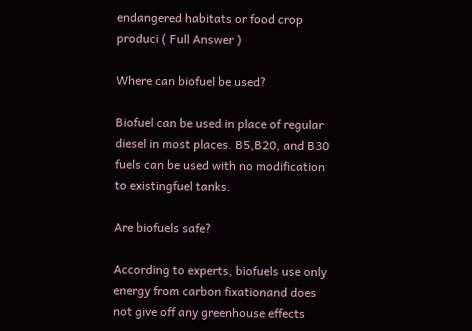endangered habitats or food crop produci ( Full Answer )

Where can biofuel be used?

Biofuel can be used in place of regular diesel in most places. B5,B20, and B30 fuels can be used with no modification to existingfuel tanks.

Are biofuels safe?

According to experts, biofuels use only energy from carbon fixationand does not give off any greenhouse effects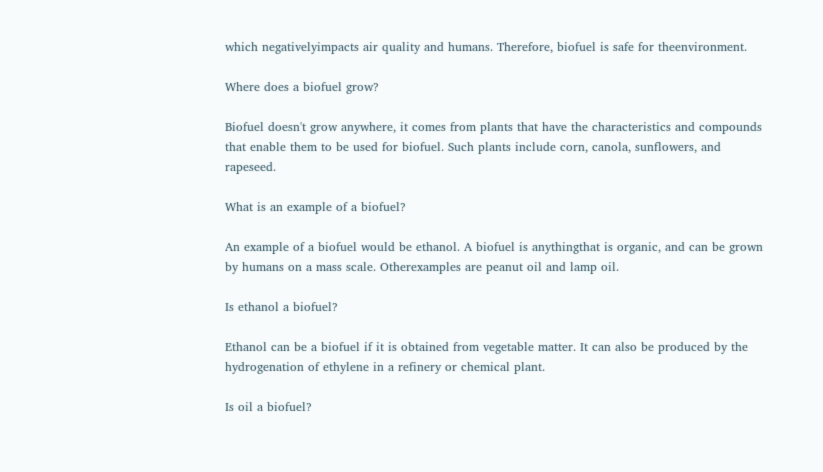which negativelyimpacts air quality and humans. Therefore, biofuel is safe for theenvironment.

Where does a biofuel grow?

Biofuel doesn't grow anywhere, it comes from plants that have the characteristics and compounds that enable them to be used for biofuel. Such plants include corn, canola, sunflowers, and rapeseed.

What is an example of a biofuel?

An example of a biofuel would be ethanol. A biofuel is anythingthat is organic, and can be grown by humans on a mass scale. Otherexamples are peanut oil and lamp oil.

Is ethanol a biofuel?

Ethanol can be a biofuel if it is obtained from vegetable matter. It can also be produced by the hydrogenation of ethylene in a refinery or chemical plant.

Is oil a biofuel?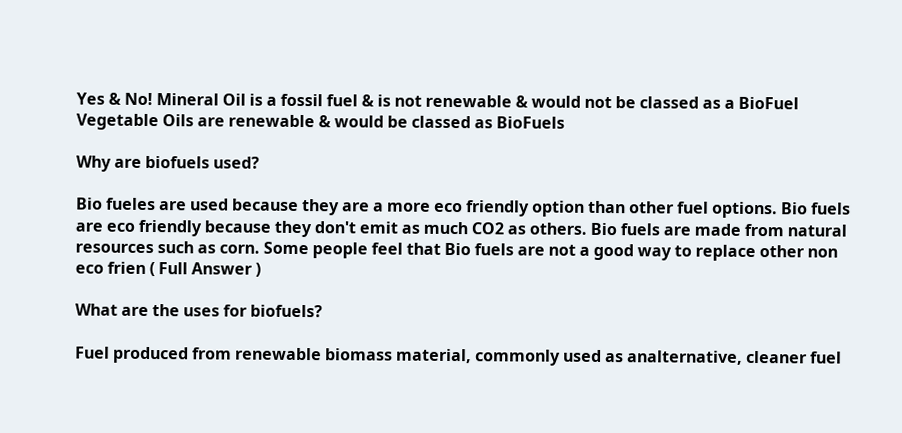Yes & No! Mineral Oil is a fossil fuel & is not renewable & would not be classed as a BioFuel Vegetable Oils are renewable & would be classed as BioFuels

Why are biofuels used?

Bio fueles are used because they are a more eco friendly option than other fuel options. Bio fuels are eco friendly because they don't emit as much CO2 as others. Bio fuels are made from natural resources such as corn. Some people feel that Bio fuels are not a good way to replace other non eco frien ( Full Answer )

What are the uses for biofuels?

Fuel produced from renewable biomass material, commonly used as analternative, cleaner fuel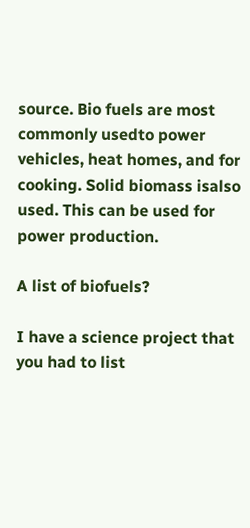source. Bio fuels are most commonly usedto power vehicles, heat homes, and for cooking. Solid biomass isalso used. This can be used for power production.

A list of biofuels?

I have a science project that you had to list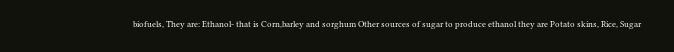biofuels, They are: Ethanol- that is Corn,barley and sorghum Other sources of sugar to produce ethanol they are Potato skins, Rice, Sugar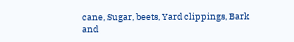cane, Sugar, beets, Yard clippings, Bark and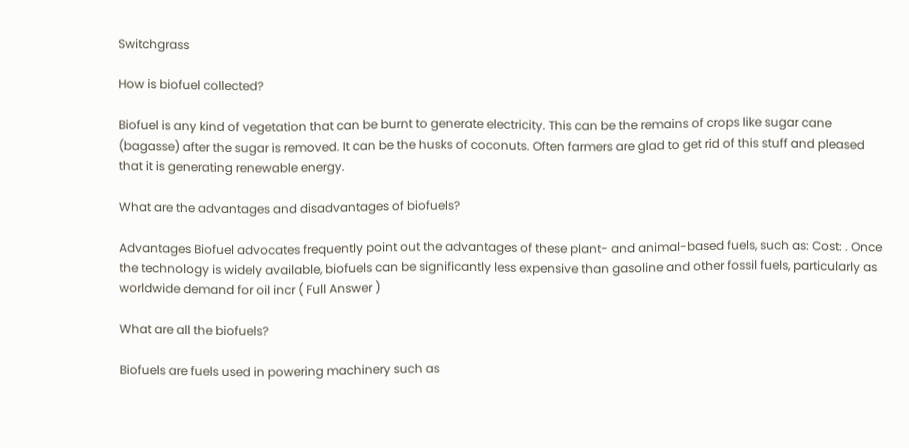Switchgrass

How is biofuel collected?

Biofuel is any kind of vegetation that can be burnt to generate electricity. This can be the remains of crops like sugar cane (bagasse) after the sugar is removed. It can be the husks of coconuts. Often farmers are glad to get rid of this stuff and pleased that it is generating renewable energy.

What are the advantages and disadvantages of biofuels?

Advantages Biofuel advocates frequently point out the advantages of these plant- and animal-based fuels, such as: Cost: . Once the technology is widely available, biofuels can be significantly less expensive than gasoline and other fossil fuels, particularly as worldwide demand for oil incr ( Full Answer )

What are all the biofuels?

Biofuels are fuels used in powering machinery such as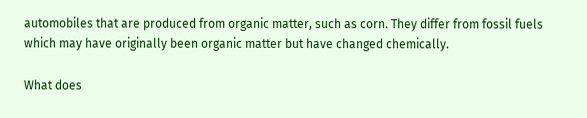automobiles that are produced from organic matter, such as corn. They differ from fossil fuels which may have originally been organic matter but have changed chemically.

What does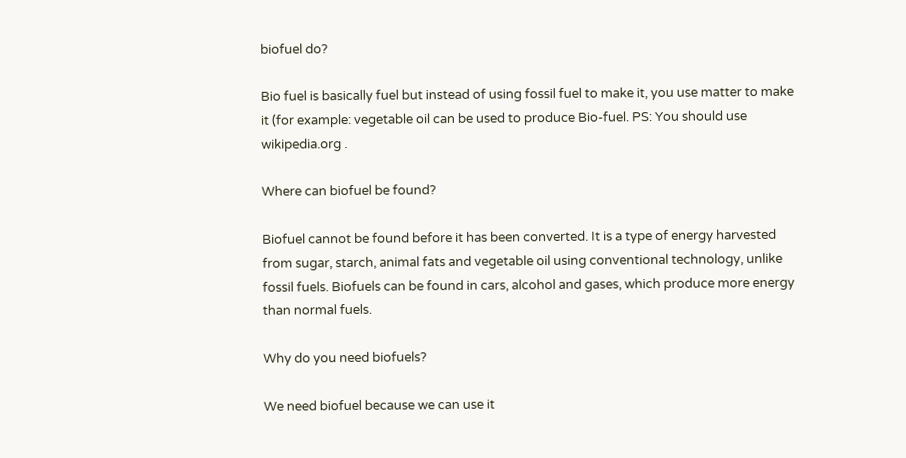biofuel do?

Bio fuel is basically fuel but instead of using fossil fuel to make it, you use matter to make it (for example: vegetable oil can be used to produce Bio-fuel. PS: You should use wikipedia.org .

Where can biofuel be found?

Biofuel cannot be found before it has been converted. It is a type of energy harvested from sugar, starch, animal fats and vegetable oil using conventional technology, unlike fossil fuels. Biofuels can be found in cars, alcohol and gases, which produce more energy than normal fuels.

Why do you need biofuels?

We need biofuel because we can use it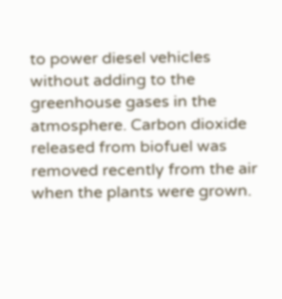to power diesel vehicles without adding to the greenhouse gases in the atmosphere. Carbon dioxide released from biofuel was removed recently from the air when the plants were grown.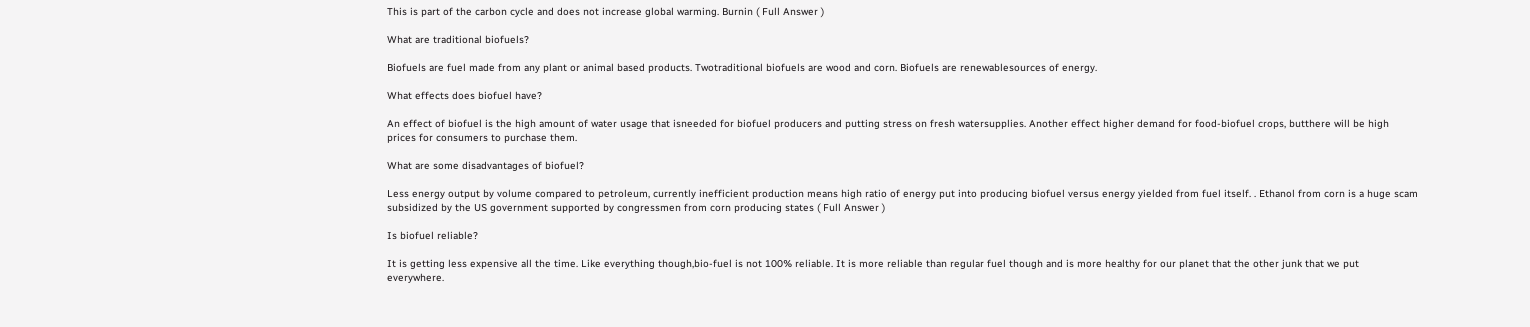This is part of the carbon cycle and does not increase global warming. Burnin ( Full Answer )

What are traditional biofuels?

Biofuels are fuel made from any plant or animal based products. Twotraditional biofuels are wood and corn. Biofuels are renewablesources of energy.

What effects does biofuel have?

An effect of biofuel is the high amount of water usage that isneeded for biofuel producers and putting stress on fresh watersupplies. Another effect higher demand for food-biofuel crops, butthere will be high prices for consumers to purchase them.

What are some disadvantages of biofuel?

Less energy output by volume compared to petroleum, currently inefficient production means high ratio of energy put into producing biofuel versus energy yielded from fuel itself. . Ethanol from corn is a huge scam subsidized by the US government supported by congressmen from corn producing states ( Full Answer )

Is biofuel reliable?

It is getting less expensive all the time. Like everything though,bio-fuel is not 100% reliable. It is more reliable than regular fuel though and is more healthy for our planet that the other junk that we put everywhere.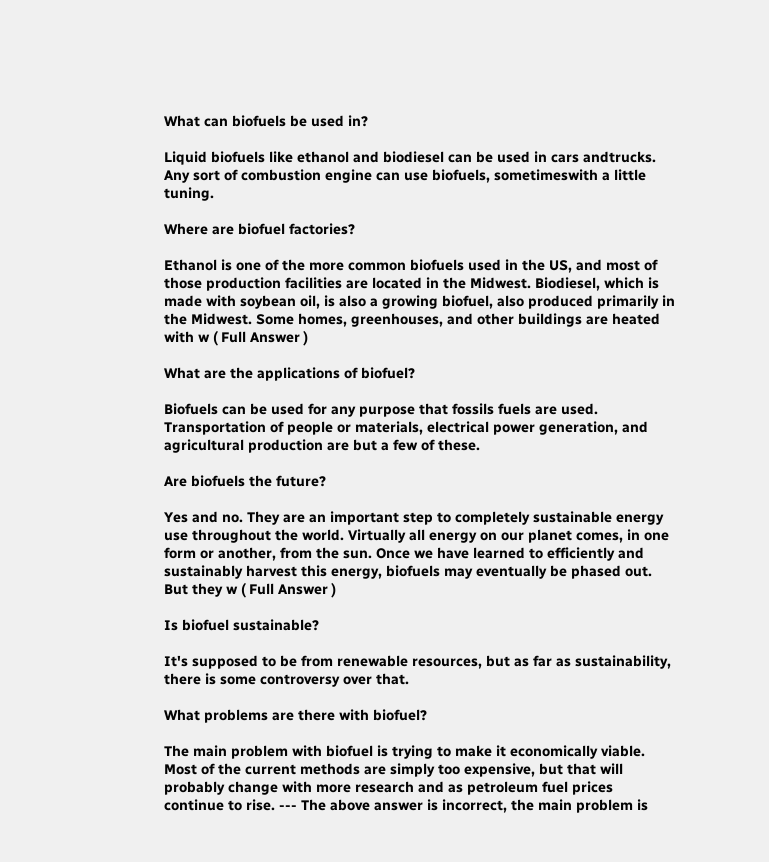What can biofuels be used in?

Liquid biofuels like ethanol and biodiesel can be used in cars andtrucks. Any sort of combustion engine can use biofuels, sometimeswith a little tuning.

Where are biofuel factories?

Ethanol is one of the more common biofuels used in the US, and most of those production facilities are located in the Midwest. Biodiesel, which is made with soybean oil, is also a growing biofuel, also produced primarily in the Midwest. Some homes, greenhouses, and other buildings are heated with w ( Full Answer )

What are the applications of biofuel?

Biofuels can be used for any purpose that fossils fuels are used. Transportation of people or materials, electrical power generation, and agricultural production are but a few of these.

Are biofuels the future?

Yes and no. They are an important step to completely sustainable energy use throughout the world. Virtually all energy on our planet comes, in one form or another, from the sun. Once we have learned to efficiently and sustainably harvest this energy, biofuels may eventually be phased out. But they w ( Full Answer )

Is biofuel sustainable?

It's supposed to be from renewable resources, but as far as sustainability, there is some controversy over that.

What problems are there with biofuel?

The main problem with biofuel is trying to make it economically viable. Most of the current methods are simply too expensive, but that will probably change with more research and as petroleum fuel prices continue to rise. --- The above answer is incorrect, the main problem is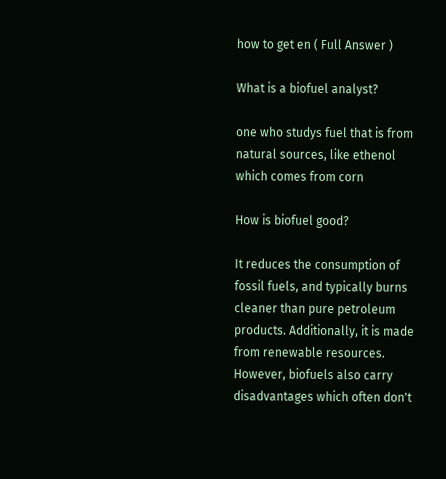how to get en ( Full Answer )

What is a biofuel analyst?

one who studys fuel that is from natural sources, like ethenol which comes from corn

How is biofuel good?

It reduces the consumption of fossil fuels, and typically burns cleaner than pure petroleum products. Additionally, it is made from renewable resources. However, biofuels also carry disadvantages which often don't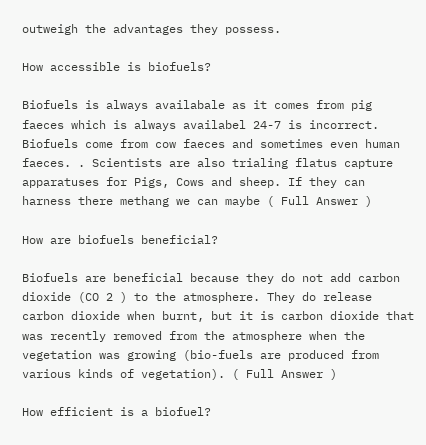outweigh the advantages they possess.

How accessible is biofuels?

Biofuels is always availabale as it comes from pig faeces which is always availabel 24-7 is incorrect. Biofuels come from cow faeces and sometimes even human faeces. . Scientists are also trialing flatus capture apparatuses for Pigs, Cows and sheep. If they can harness there methang we can maybe ( Full Answer )

How are biofuels beneficial?

Biofuels are beneficial because they do not add carbon dioxide (CO 2 ) to the atmosphere. They do release carbon dioxide when burnt, but it is carbon dioxide that was recently removed from the atmosphere when the vegetation was growing (bio-fuels are produced from various kinds of vegetation). ( Full Answer )

How efficient is a biofuel?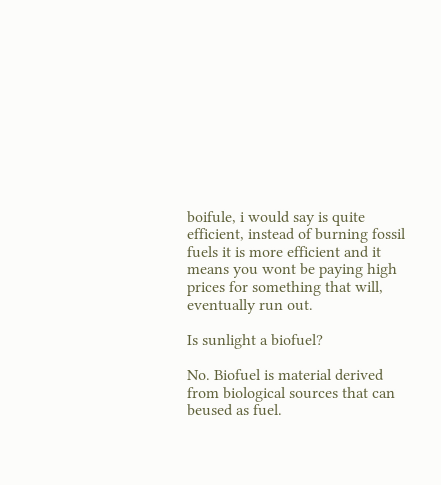boifule, i would say is quite efficient, instead of burning fossil fuels it is more efficient and it means you wont be paying high prices for something that will, eventually run out.

Is sunlight a biofuel?

No. Biofuel is material derived from biological sources that can beused as fuel.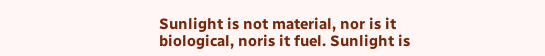Sunlight is not material, nor is it biological, noris it fuel. Sunlight is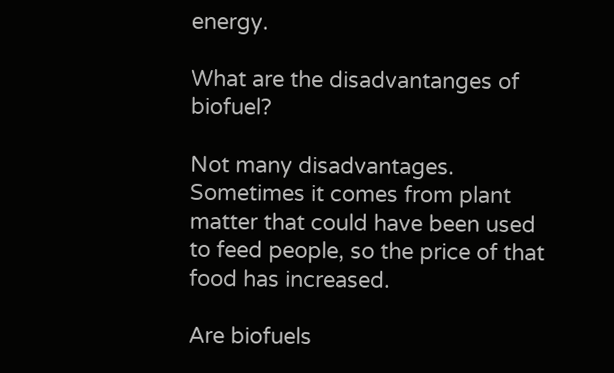energy.

What are the disadvantanges of biofuel?

Not many disadvantages. Sometimes it comes from plant matter that could have been used to feed people, so the price of that food has increased.

Are biofuels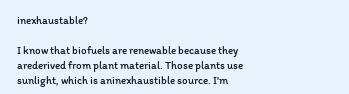inexhaustable?

I know that biofuels are renewable because they arederived from plant material. Those plants use sunlight, which is aninexhaustible source. I'm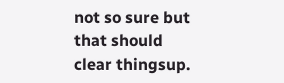not so sure but that should clear thingsup.